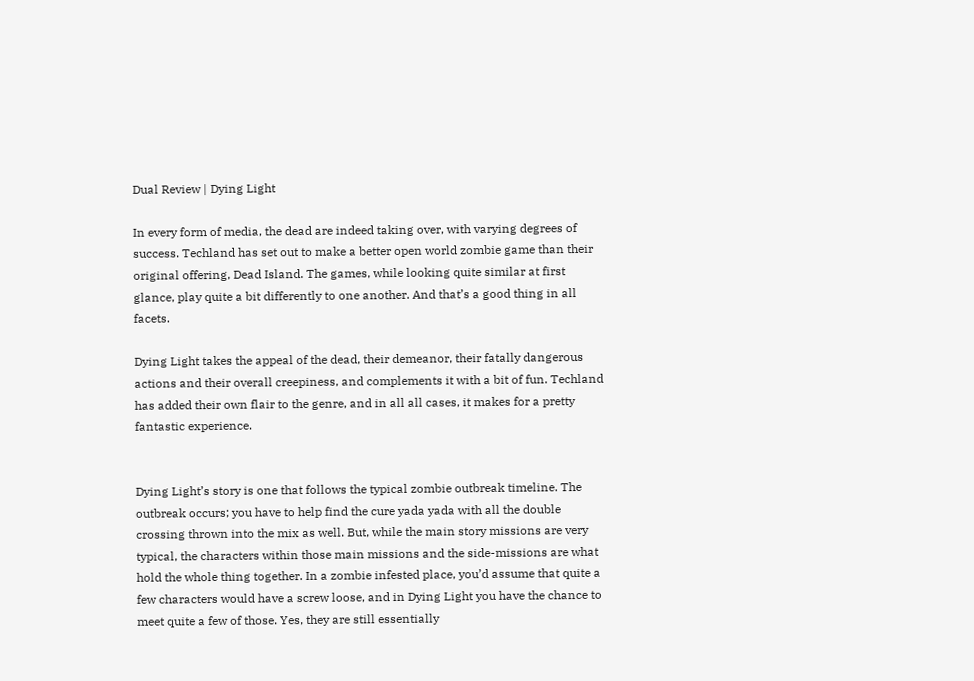Dual Review | Dying Light

In every form of media, the dead are indeed taking over, with varying degrees of success. Techland has set out to make a better open world zombie game than their original offering, Dead Island. The games, while looking quite similar at first glance, play quite a bit differently to one another. And that’s a good thing in all facets.

Dying Light takes the appeal of the dead, their demeanor, their fatally dangerous actions and their overall creepiness, and complements it with a bit of fun. Techland has added their own flair to the genre, and in all all cases, it makes for a pretty fantastic experience.


Dying Light’s story is one that follows the typical zombie outbreak timeline. The outbreak occurs; you have to help find the cure yada yada with all the double crossing thrown into the mix as well. But, while the main story missions are very typical, the characters within those main missions and the side-missions are what hold the whole thing together. In a zombie infested place, you’d assume that quite a few characters would have a screw loose, and in Dying Light you have the chance to meet quite a few of those. Yes, they are still essentially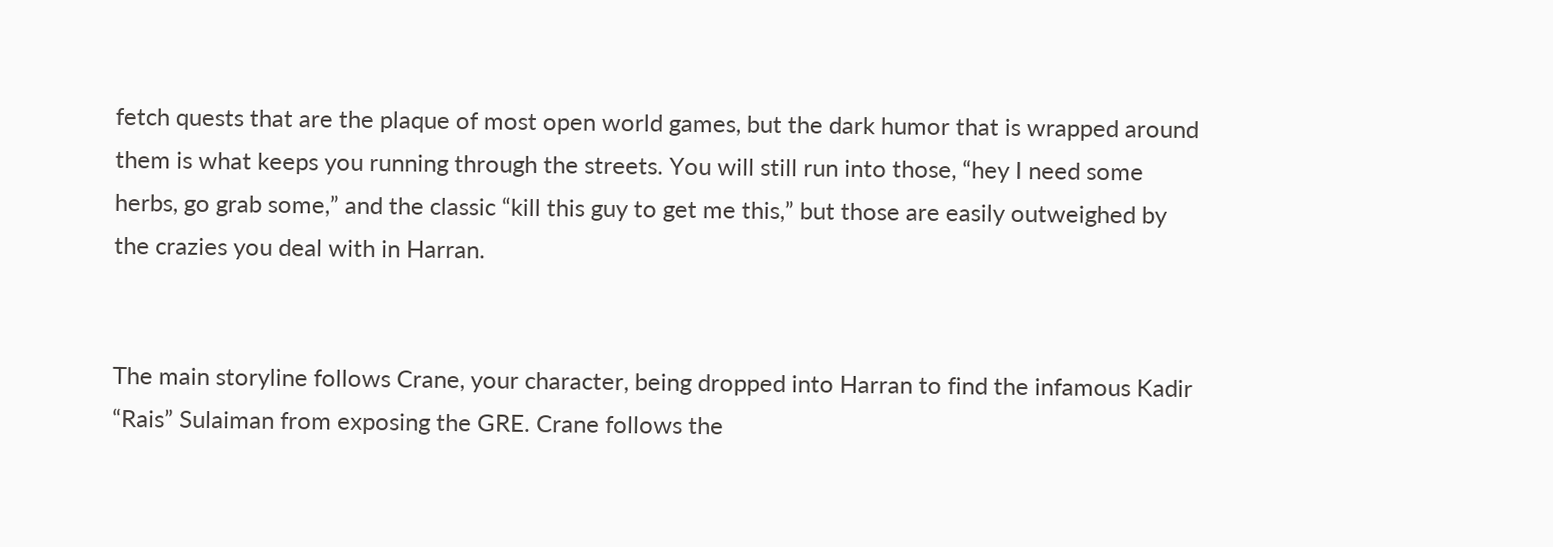fetch quests that are the plaque of most open world games, but the dark humor that is wrapped around them is what keeps you running through the streets. You will still run into those, “hey I need some herbs, go grab some,” and the classic “kill this guy to get me this,” but those are easily outweighed by the crazies you deal with in Harran.


The main storyline follows Crane, your character, being dropped into Harran to find the infamous Kadir “Rais” Sulaiman from exposing the GRE. Crane follows the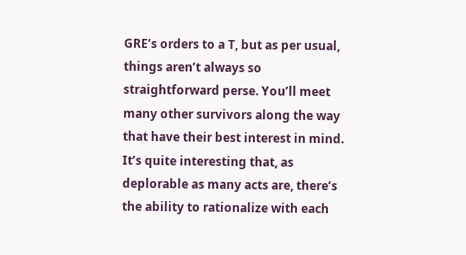GRE’s orders to a T, but as per usual, things aren’t always so straightforward perse. You’ll meet many other survivors along the way that have their best interest in mind. It’s quite interesting that, as deplorable as many acts are, there’s the ability to rationalize with each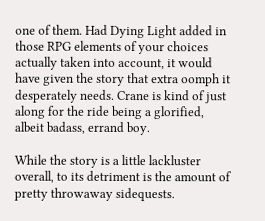one of them. Had Dying Light added in those RPG elements of your choices actually taken into account, it would have given the story that extra oomph it desperately needs. Crane is kind of just along for the ride being a glorified, albeit badass, errand boy.

While the story is a little lackluster overall, to its detriment is the amount of pretty throwaway sidequests.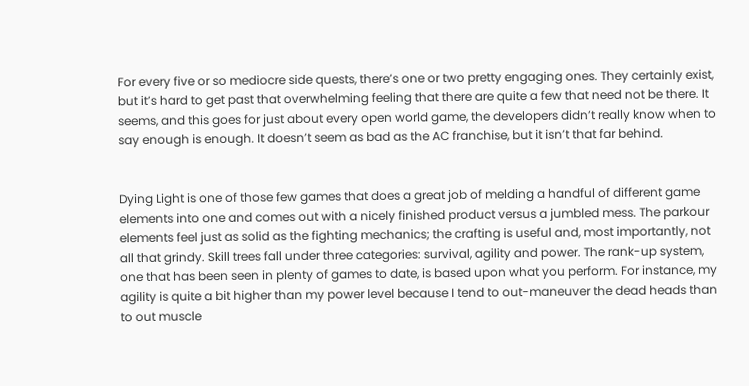For every five or so mediocre side quests, there’s one or two pretty engaging ones. They certainly exist, but it’s hard to get past that overwhelming feeling that there are quite a few that need not be there. It seems, and this goes for just about every open world game, the developers didn’t really know when to say enough is enough. It doesn’t seem as bad as the AC franchise, but it isn’t that far behind.


Dying Light is one of those few games that does a great job of melding a handful of different game elements into one and comes out with a nicely finished product versus a jumbled mess. The parkour elements feel just as solid as the fighting mechanics; the crafting is useful and, most importantly, not all that grindy. Skill trees fall under three categories: survival, agility and power. The rank-up system, one that has been seen in plenty of games to date, is based upon what you perform. For instance, my agility is quite a bit higher than my power level because I tend to out-maneuver the dead heads than to out muscle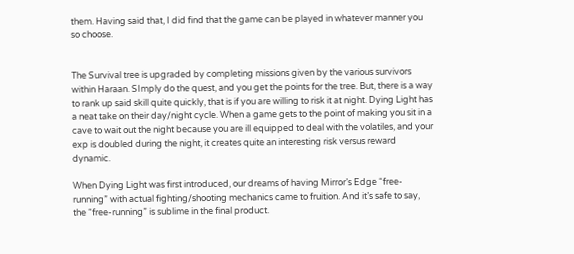them. Having said that, I did find that the game can be played in whatever manner you so choose.


The Survival tree is upgraded by completing missions given by the various survivors within Haraan. SImply do the quest, and you get the points for the tree. But, there is a way to rank up said skill quite quickly, that is if you are willing to risk it at night. Dying Light has a neat take on their day/night cycle. When a game gets to the point of making you sit in a cave to wait out the night because you are ill equipped to deal with the volatiles, and your exp is doubled during the night, it creates quite an interesting risk versus reward dynamic.

When Dying Light was first introduced, our dreams of having Mirror’s Edge “free-running” with actual fighting/shooting mechanics came to fruition. And it’s safe to say, the “free-running” is sublime in the final product.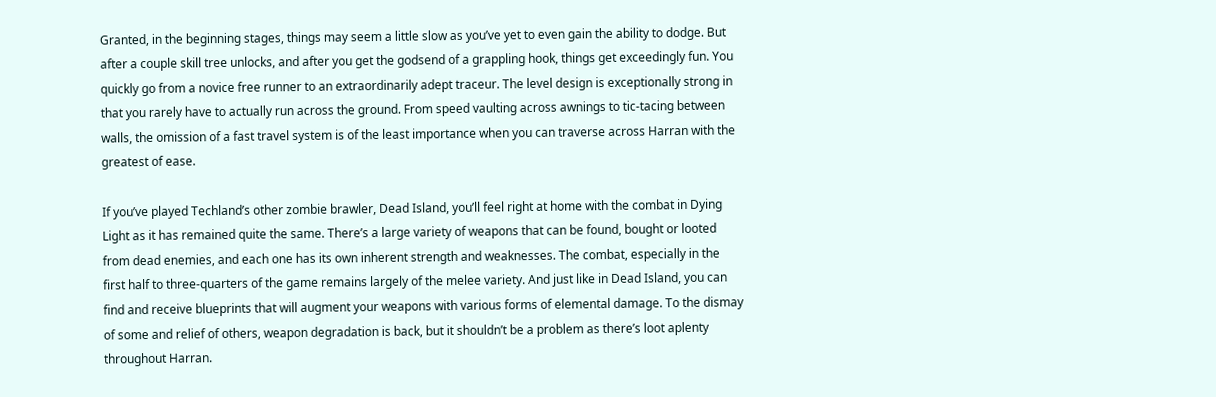Granted, in the beginning stages, things may seem a little slow as you’ve yet to even gain the ability to dodge. But after a couple skill tree unlocks, and after you get the godsend of a grappling hook, things get exceedingly fun. You quickly go from a novice free runner to an extraordinarily adept traceur. The level design is exceptionally strong in that you rarely have to actually run across the ground. From speed vaulting across awnings to tic-tacing between walls, the omission of a fast travel system is of the least importance when you can traverse across Harran with the greatest of ease.

If you’ve played Techland’s other zombie brawler, Dead Island, you’ll feel right at home with the combat in Dying Light as it has remained quite the same. There’s a large variety of weapons that can be found, bought or looted from dead enemies, and each one has its own inherent strength and weaknesses. The combat, especially in the first half to three-quarters of the game remains largely of the melee variety. And just like in Dead Island, you can find and receive blueprints that will augment your weapons with various forms of elemental damage. To the dismay of some and relief of others, weapon degradation is back, but it shouldn’t be a problem as there’s loot aplenty throughout Harran.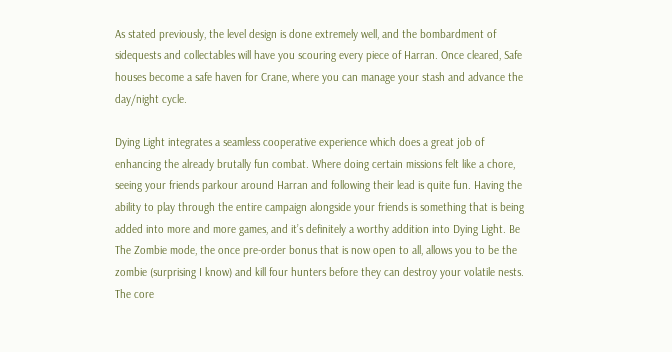As stated previously, the level design is done extremely well, and the bombardment of sidequests and collectables will have you scouring every piece of Harran. Once cleared, Safe houses become a safe haven for Crane, where you can manage your stash and advance the day/night cycle.

Dying Light integrates a seamless cooperative experience which does a great job of enhancing the already brutally fun combat. Where doing certain missions felt like a chore, seeing your friends parkour around Harran and following their lead is quite fun. Having the ability to play through the entire campaign alongside your friends is something that is being added into more and more games, and it’s definitely a worthy addition into Dying Light. Be The Zombie mode, the once pre-order bonus that is now open to all, allows you to be the zombie (surprising I know) and kill four hunters before they can destroy your volatile nests. The core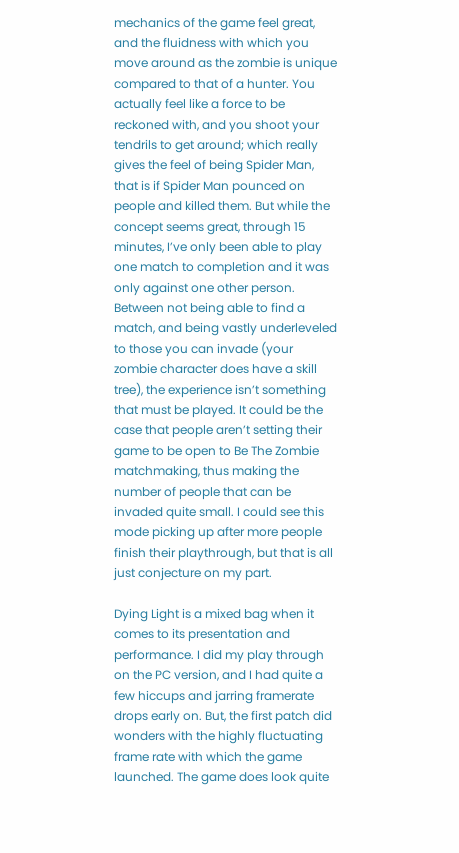mechanics of the game feel great, and the fluidness with which you move around as the zombie is unique compared to that of a hunter. You actually feel like a force to be reckoned with, and you shoot your tendrils to get around; which really gives the feel of being Spider Man, that is if Spider Man pounced on people and killed them. But while the concept seems great, through 15 minutes, I’ve only been able to play one match to completion and it was only against one other person. Between not being able to find a match, and being vastly underleveled to those you can invade (your zombie character does have a skill tree), the experience isn’t something that must be played. It could be the case that people aren’t setting their game to be open to Be The Zombie matchmaking, thus making the number of people that can be invaded quite small. I could see this mode picking up after more people finish their playthrough, but that is all just conjecture on my part.

Dying Light is a mixed bag when it comes to its presentation and performance. I did my play through on the PC version, and I had quite a few hiccups and jarring framerate drops early on. But, the first patch did wonders with the highly fluctuating frame rate with which the game launched. The game does look quite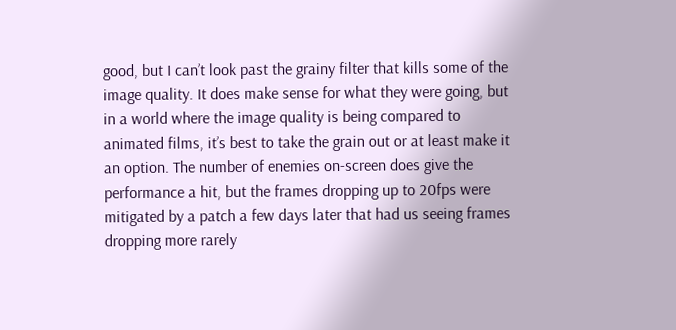good, but I can’t look past the grainy filter that kills some of the image quality. It does make sense for what they were going, but in a world where the image quality is being compared to animated films, it’s best to take the grain out or at least make it an option. The number of enemies on-screen does give the performance a hit, but the frames dropping up to 20fps were mitigated by a patch a few days later that had us seeing frames dropping more rarely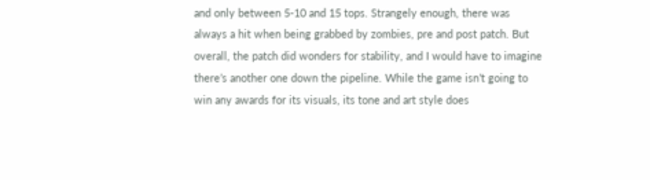and only between 5-10 and 15 tops. Strangely enough, there was always a hit when being grabbed by zombies, pre and post patch. But overall, the patch did wonders for stability, and I would have to imagine there’s another one down the pipeline. While the game isn’t going to win any awards for its visuals, its tone and art style does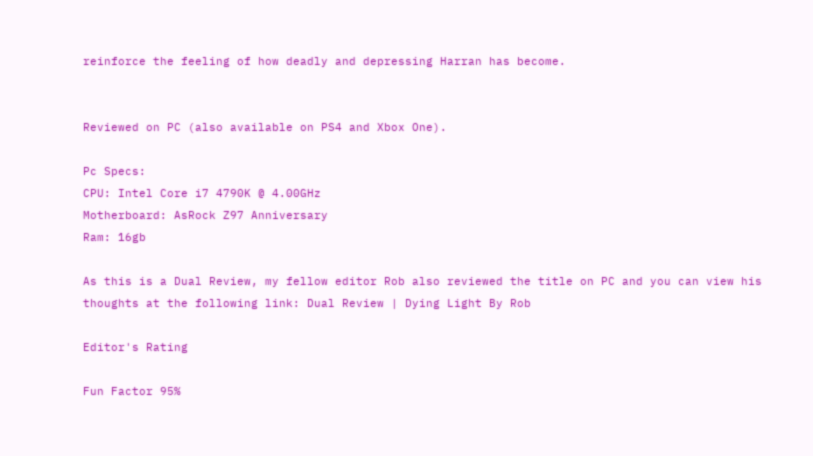reinforce the feeling of how deadly and depressing Harran has become.


Reviewed on PC (also available on PS4 and Xbox One).

Pc Specs:
CPU: Intel Core i7 4790K @ 4.00GHz
Motherboard: AsRock Z97 Anniversary
Ram: 16gb

As this is a Dual Review, my fellow editor Rob also reviewed the title on PC and you can view his thoughts at the following link: Dual Review | Dying Light By Rob

Editor's Rating

Fun Factor 95%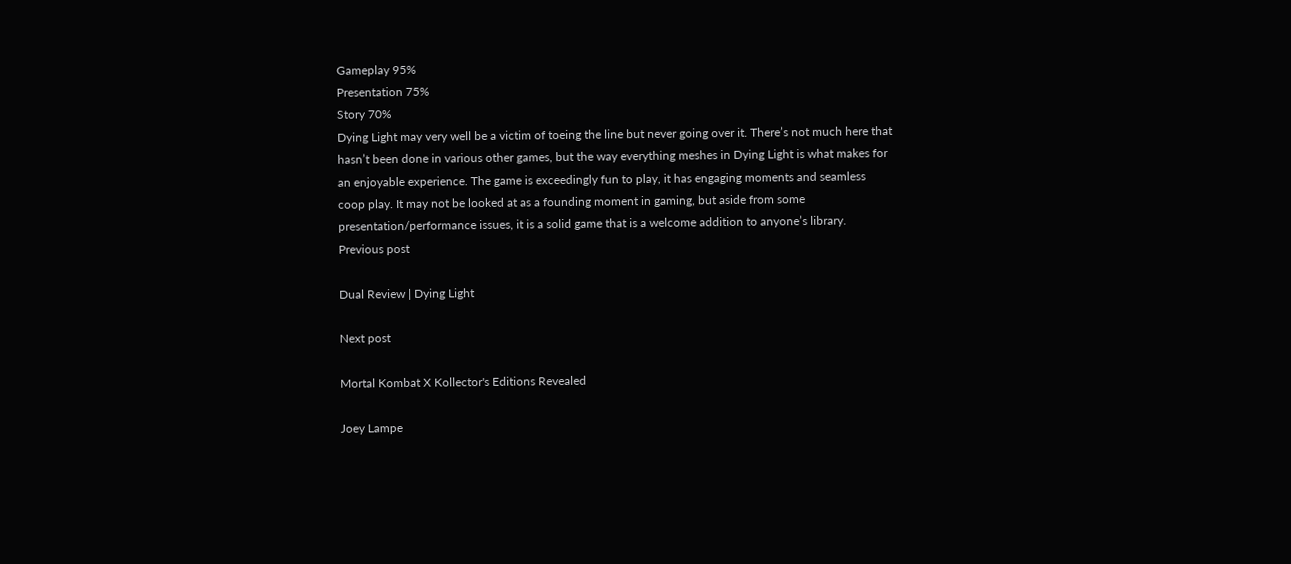Gameplay 95%
Presentation 75%
Story 70%
Dying Light may very well be a victim of toeing the line but never going over it. There’s not much here that hasn’t been done in various other games, but the way everything meshes in Dying Light is what makes for an enjoyable experience. The game is exceedingly fun to play, it has engaging moments and seamless coop play. It may not be looked at as a founding moment in gaming, but aside from some presentation/performance issues, it is a solid game that is a welcome addition to anyone’s library.
Previous post

Dual Review | Dying Light

Next post

Mortal Kombat X Kollector's Editions Revealed

Joey Lampe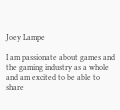Joey Lampe

I am passionate about games and the gaming industry as a whole and am excited to be able to share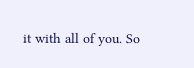it with all of you. So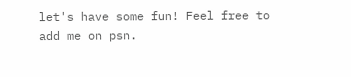let's have some fun! Feel free to add me on psn.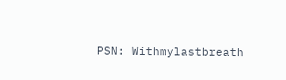PSN: Withmylastbreath